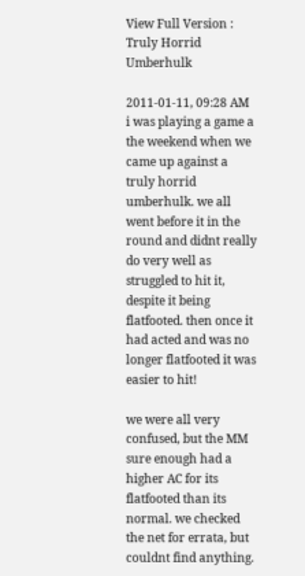View Full Version : Truly Horrid Umberhulk

2011-01-11, 09:28 AM
i was playing a game a the weekend when we came up against a truly horrid umberhulk. we all went before it in the round and didnt really do very well as struggled to hit it, despite it being flatfooted. then once it had acted and was no longer flatfooted it was easier to hit!

we were all very confused, but the MM sure enough had a higher AC for its flatfooted than its normal. we checked the net for errata, but couldnt find anything.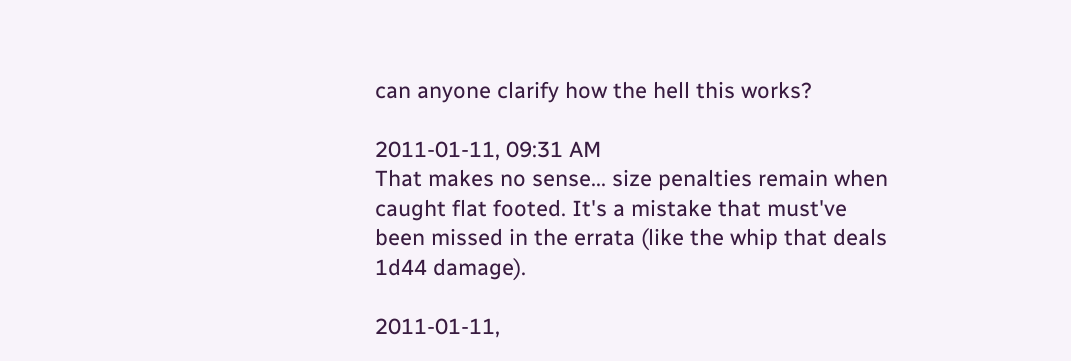can anyone clarify how the hell this works?

2011-01-11, 09:31 AM
That makes no sense... size penalties remain when caught flat footed. It's a mistake that must've been missed in the errata (like the whip that deals 1d44 damage).

2011-01-11,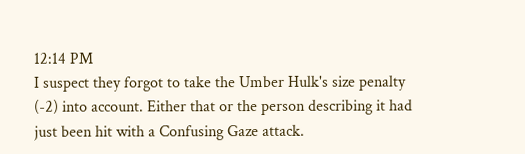12:14 PM
I suspect they forgot to take the Umber Hulk's size penalty (-2) into account. Either that or the person describing it had just been hit with a Confusing Gaze attack.